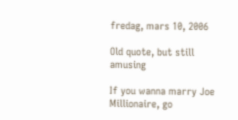fredag, mars 10, 2006

Old quote, but still amusing

If you wanna marry Joe Millionaire, go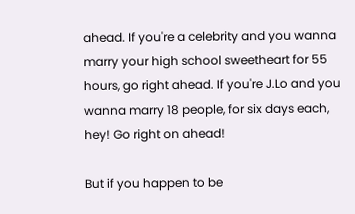ahead. If you're a celebrity and you wanna marry your high school sweetheart for 55 hours, go right ahead. If you're J.Lo and you wanna marry 18 people, for six days each, hey! Go right on ahead!

But if you happen to be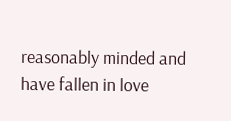reasonably minded and have fallen in love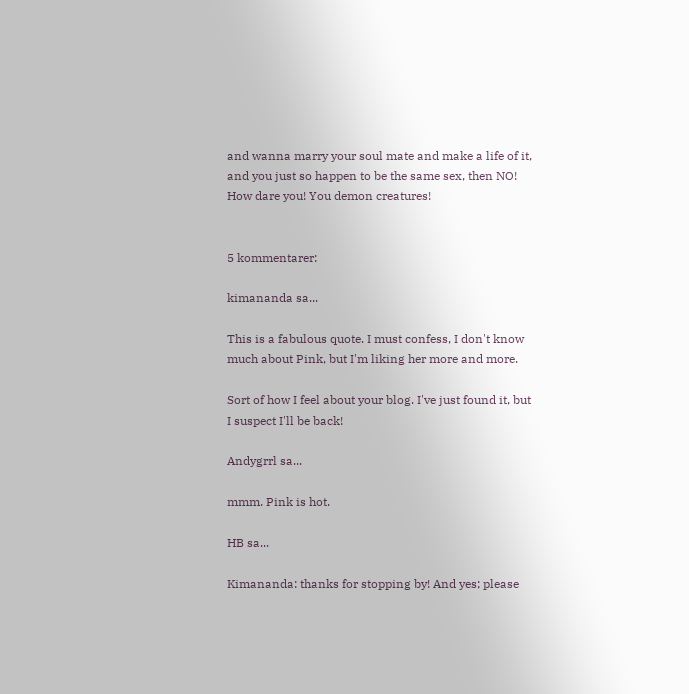and wanna marry your soul mate and make a life of it, and you just so happen to be the same sex, then NO! How dare you! You demon creatures!


5 kommentarer:

kimananda sa...

This is a fabulous quote. I must confess, I don't know much about Pink, but I'm liking her more and more.

Sort of how I feel about your blog. I've just found it, but I suspect I'll be back!

Andygrrl sa...

mmm. Pink is hot.

HB sa...

Kimananda: thanks for stopping by! And yes; please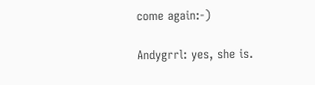come again:-)

Andygrrl: yes, she is.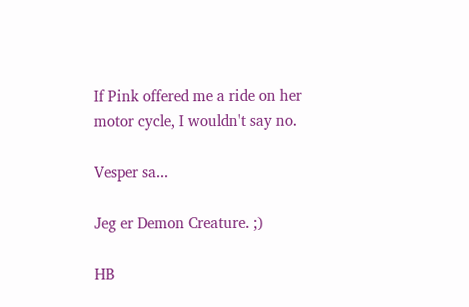If Pink offered me a ride on her motor cycle, I wouldn't say no.

Vesper sa...

Jeg er Demon Creature. ;)

HB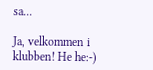sa...

Ja, velkommen i klubben! He he:-)